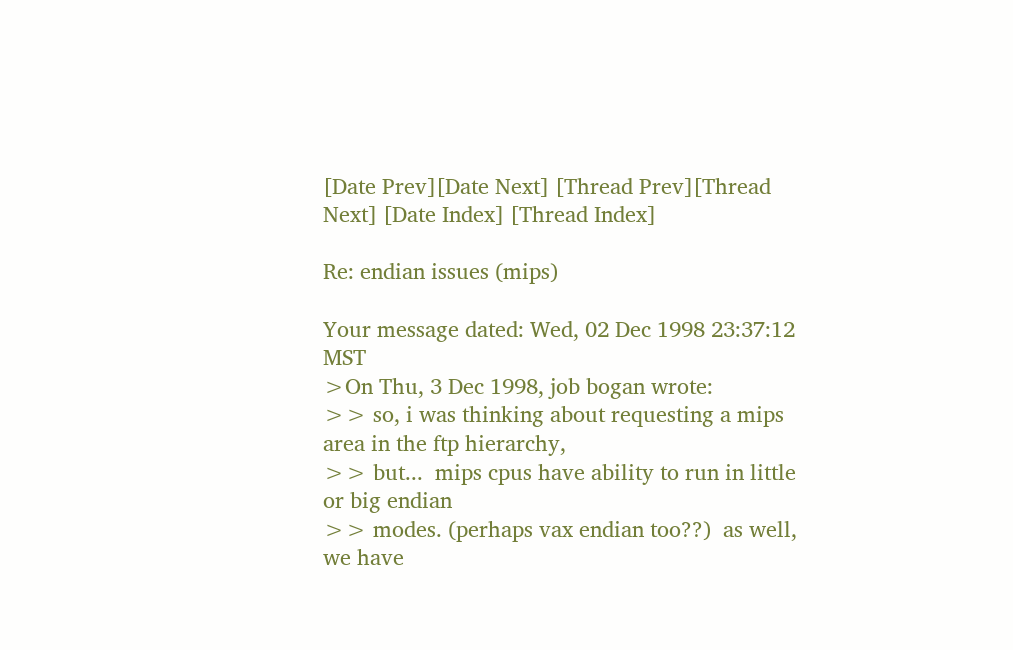[Date Prev][Date Next] [Thread Prev][Thread Next] [Date Index] [Thread Index]

Re: endian issues (mips)

Your message dated: Wed, 02 Dec 1998 23:37:12 MST
>On Thu, 3 Dec 1998, job bogan wrote:
>> so, i was thinking about requesting a mips area in the ftp hierarchy,
>> but...  mips cpus have ability to run in little or big endian
>> modes. (perhaps vax endian too??)  as well, we have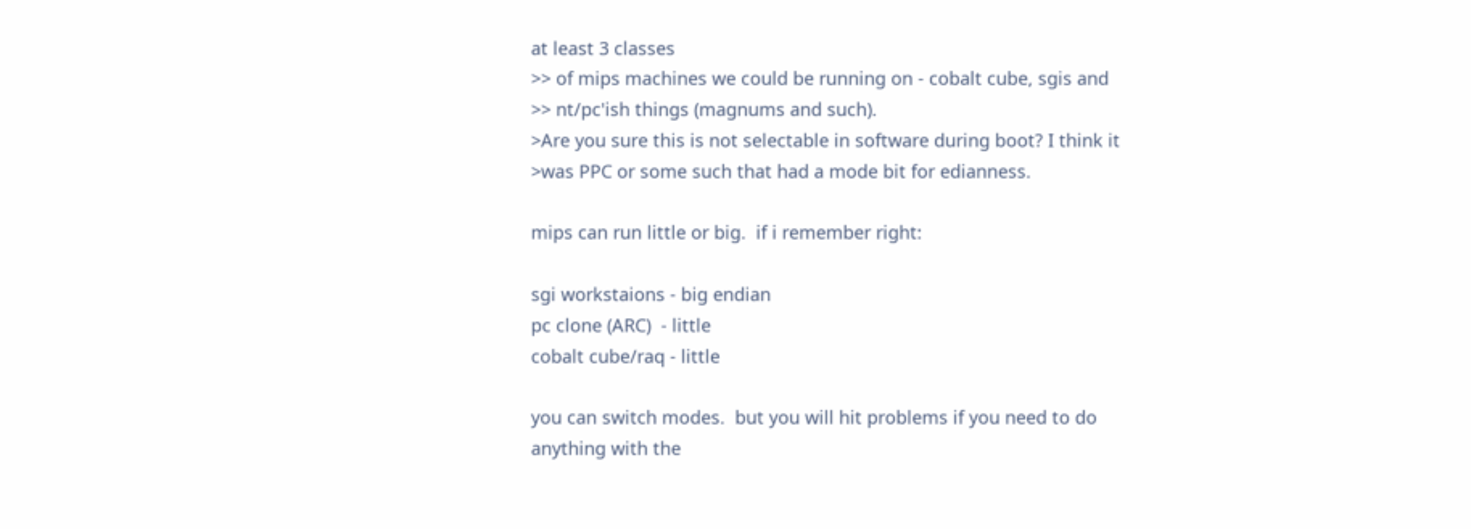at least 3 classes
>> of mips machines we could be running on - cobalt cube, sgis and
>> nt/pc'ish things (magnums and such).
>Are you sure this is not selectable in software during boot? I think it
>was PPC or some such that had a mode bit for edianness.

mips can run little or big.  if i remember right:

sgi workstaions - big endian
pc clone (ARC)  - little
cobalt cube/raq - little

you can switch modes.  but you will hit problems if you need to do
anything with the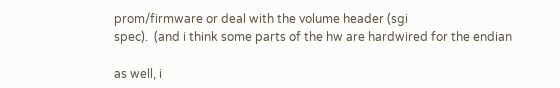prom/firmware or deal with the volume header (sgi
spec).  (and i think some parts of the hw are hardwired for the endian

as well, i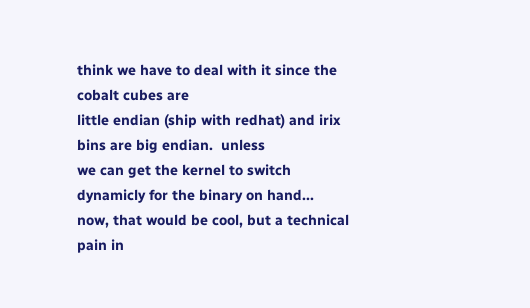think we have to deal with it since the cobalt cubes are
little endian (ship with redhat) and irix bins are big endian.  unless
we can get the kernel to switch dynamicly for the binary on hand...
now, that would be cool, but a technical pain in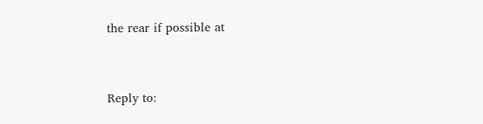the rear if possible at


Reply to: